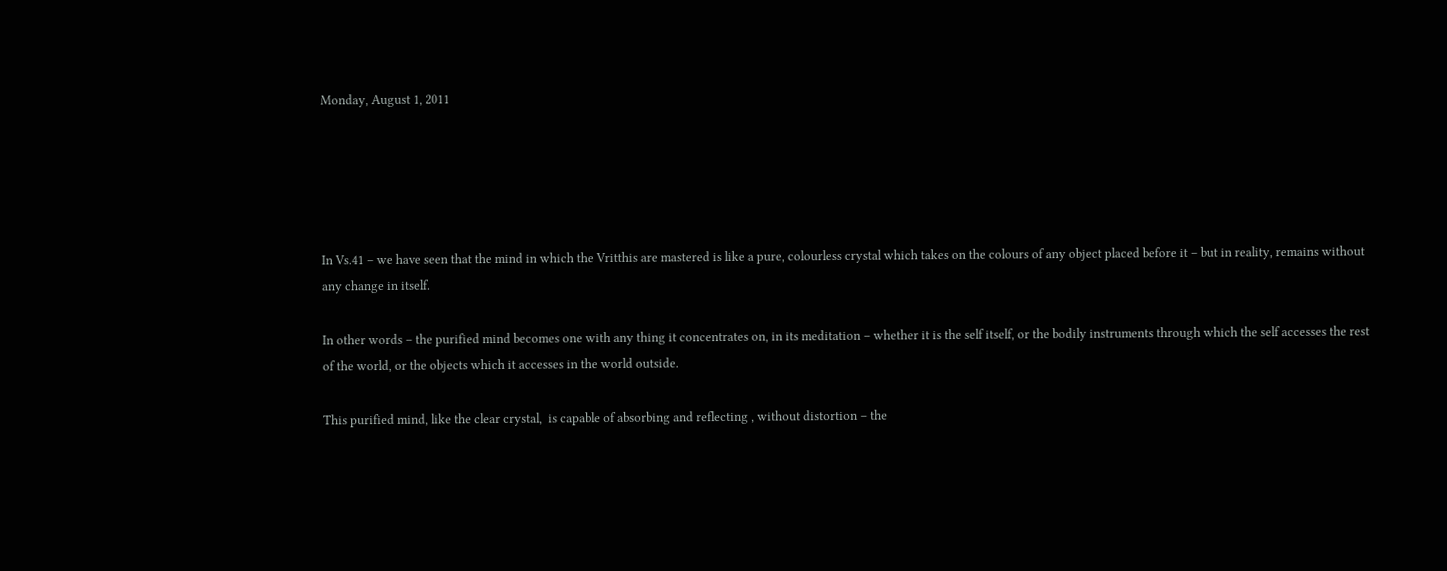Monday, August 1, 2011





In Vs.41 – we have seen that the mind in which the Vritthis are mastered is like a pure, colourless crystal which takes on the colours of any object placed before it – but in reality, remains without any change in itself.

In other words – the purified mind becomes one with any thing it concentrates on, in its meditation – whether it is the self itself, or the bodily instruments through which the self accesses the rest of the world, or the objects which it accesses in the world outside.

This purified mind, like the clear crystal,  is capable of absorbing and reflecting , without distortion – the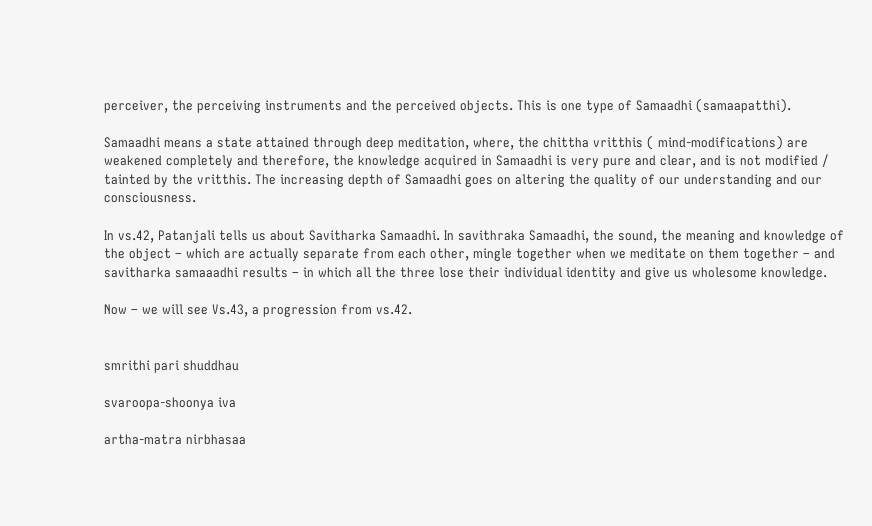perceiver, the perceiving instruments and the perceived objects. This is one type of Samaadhi (samaapatthi).

Samaadhi means a state attained through deep meditation, where, the chittha vritthis ( mind-modifications) are weakened completely and therefore, the knowledge acquired in Samaadhi is very pure and clear, and is not modified / tainted by the vritthis. The increasing depth of Samaadhi goes on altering the quality of our understanding and our consciousness.

In vs.42, Patanjali tells us about Savitharka Samaadhi. In savithraka Samaadhi, the sound, the meaning and knowledge of the object – which are actually separate from each other, mingle together when we meditate on them together – and savitharka samaaadhi results – in which all the three lose their individual identity and give us wholesome knowledge.

Now – we will see Vs.43, a progression from vs.42.


smrithi pari shuddhau

svaroopa-shoonya iva

artha-matra nirbhasaa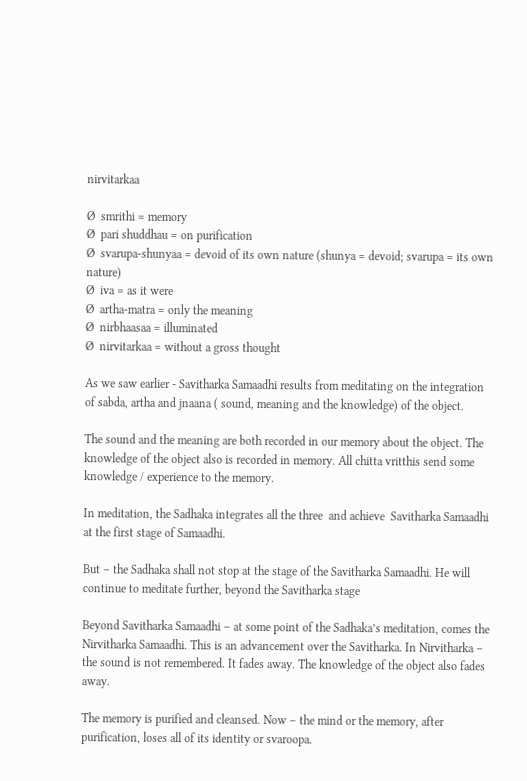nirvitarkaa

Ø  smrithi = memory
Ø  pari shuddhau = on purification
Ø  svarupa-shunyaa = devoid of its own nature (shunya = devoid; svarupa = its own nature)
Ø  iva = as it were
Ø  artha-matra = only the meaning
Ø  nirbhaasaa = illuminated
Ø  nirvitarkaa = without a gross thought

As we saw earlier - Savitharka Samaadhi results from meditating on the integration of sabda, artha and jnaana ( sound, meaning and the knowledge) of the object.

The sound and the meaning are both recorded in our memory about the object. The knowledge of the object also is recorded in memory. All chitta vritthis send some knowledge / experience to the memory.

In meditation, the Sadhaka integrates all the three  and achieve  Savitharka Samaadhi at the first stage of Samaadhi.

But – the Sadhaka shall not stop at the stage of the Savitharka Samaadhi. He will continue to meditate further, beyond the Savitharka stage

Beyond Savitharka Samaadhi – at some point of the Sadhaka’s meditation, comes the Nirvitharka Samaadhi. This is an advancement over the Savitharka. In Nirvitharka – the sound is not remembered. It fades away. The knowledge of the object also fades away.

The memory is purified and cleansed. Now – the mind or the memory, after purification, loses all of its identity or svaroopa.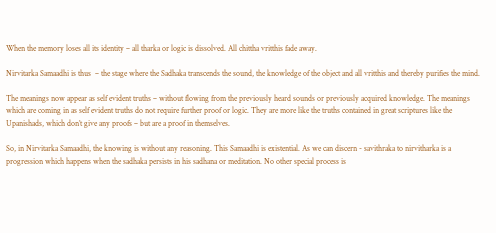When the memory loses all its identity – all tharka or logic is dissolved. All chittha vritthis fade away.

Nirvitarka Samaadhi is thus  – the stage where the Sadhaka transcends the sound, the knowledge of the object and all vritthis and thereby purifies the mind.

The meanings now appear as self evident truths – without flowing from the previously heard sounds or previously acquired knowledge. The meanings which are coming in as self evident truths do not require further proof or logic. They are more like the truths contained in great scriptures like the Upanishads, which don’t give any proofs – but are a proof in themselves.

So, in Nirvitarka Samaadhi, the knowing is without any reasoning. This Samaadhi is existential. As we can discern - savithraka to nirvitharka is a progression which happens when the sadhaka persists in his sadhana or meditation. No other special process is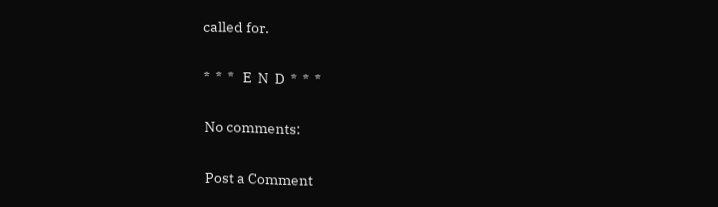called for.

*  *  *   E  N  D  *  *  *

No comments:

Post a Comment